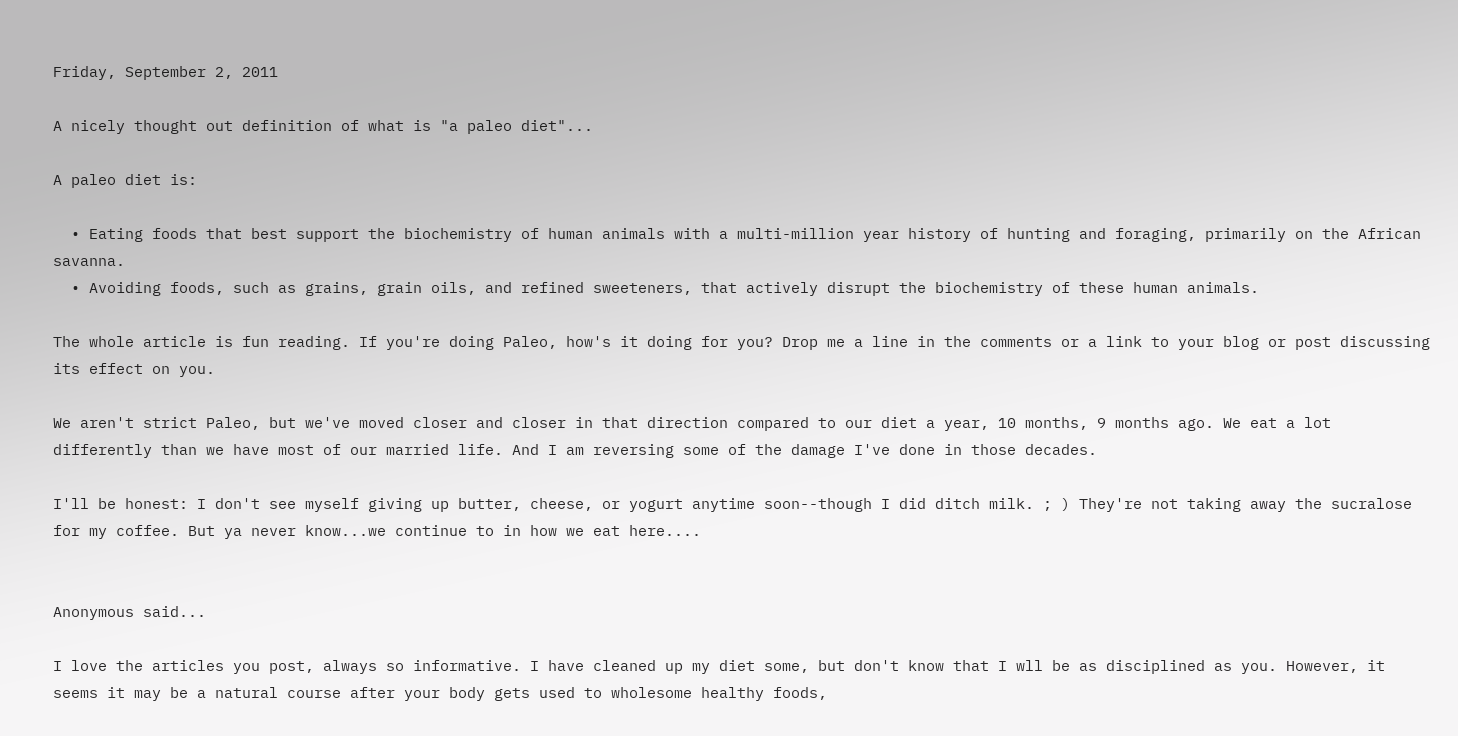Friday, September 2, 2011

A nicely thought out definition of what is "a paleo diet"...

A paleo diet is:

  • Eating foods that best support the biochemistry of human animals with a multi-million year history of hunting and foraging, primarily on the African savanna.
  • Avoiding foods, such as grains, grain oils, and refined sweeteners, that actively disrupt the biochemistry of these human animals.

The whole article is fun reading. If you're doing Paleo, how's it doing for you? Drop me a line in the comments or a link to your blog or post discussing its effect on you.

We aren't strict Paleo, but we've moved closer and closer in that direction compared to our diet a year, 10 months, 9 months ago. We eat a lot differently than we have most of our married life. And I am reversing some of the damage I've done in those decades.

I'll be honest: I don't see myself giving up butter, cheese, or yogurt anytime soon--though I did ditch milk. ; ) They're not taking away the sucralose for my coffee. But ya never know...we continue to in how we eat here....


Anonymous said...

I love the articles you post, always so informative. I have cleaned up my diet some, but don't know that I wll be as disciplined as you. However, it seems it may be a natural course after your body gets used to wholesome healthy foods,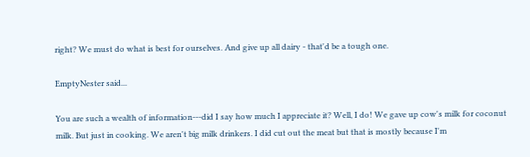right? We must do what is best for ourselves. And give up all dairy - that'd be a tough one.

EmptyNester said...

You are such a wealth of information---did I say how much I appreciate it? Well, I do! We gave up cow's milk for coconut milk. But just in cooking. We aren't big milk drinkers. I did cut out the meat but that is mostly because I'm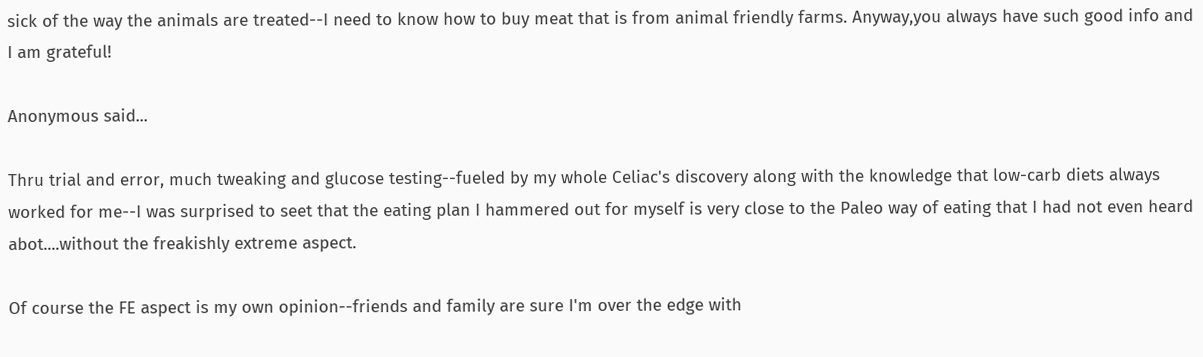sick of the way the animals are treated--I need to know how to buy meat that is from animal friendly farms. Anyway,you always have such good info and I am grateful!

Anonymous said...

Thru trial and error, much tweaking and glucose testing--fueled by my whole Celiac's discovery along with the knowledge that low-carb diets always worked for me--I was surprised to seet that the eating plan I hammered out for myself is very close to the Paleo way of eating that I had not even heard abot....without the freakishly extreme aspect.

Of course the FE aspect is my own opinion--friends and family are sure I'm over the edge with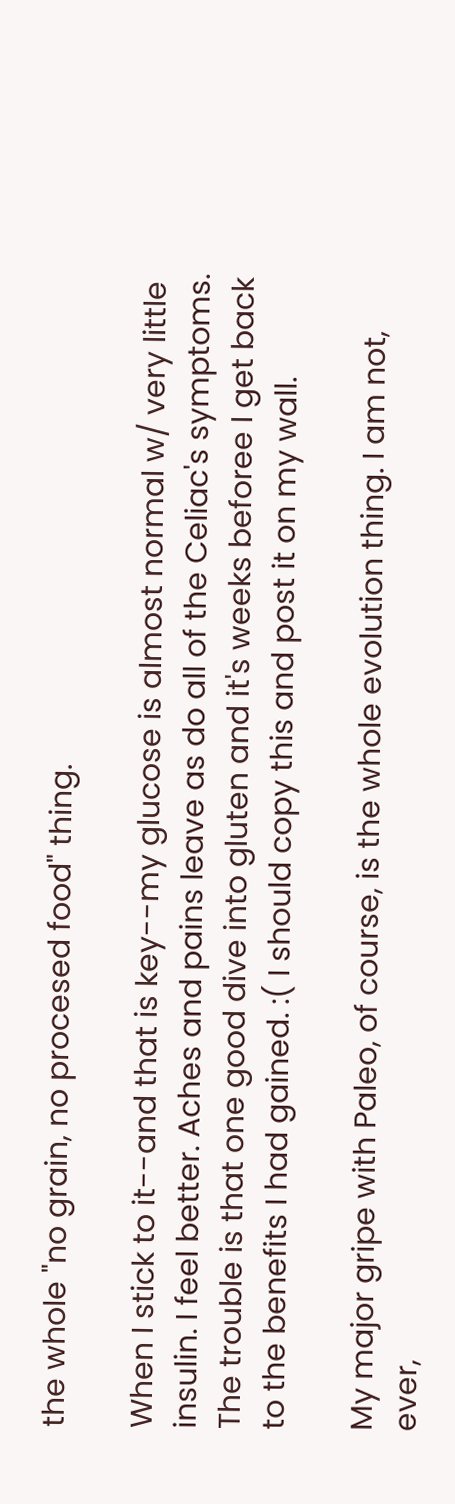the whole "no grain, no procesed food" thing.

When I stick to it--and that is key--my glucose is almost normal w/ very little insulin. I feel better. Aches and pains leave as do all of the Celiac's symptoms. The trouble is that one good dive into gluten and it's weeks beforee I get back to the benefits I had gained. :( I should copy this and post it on my wall.

My major gripe with Paleo, of course, is the whole evolution thing. I am not, ever,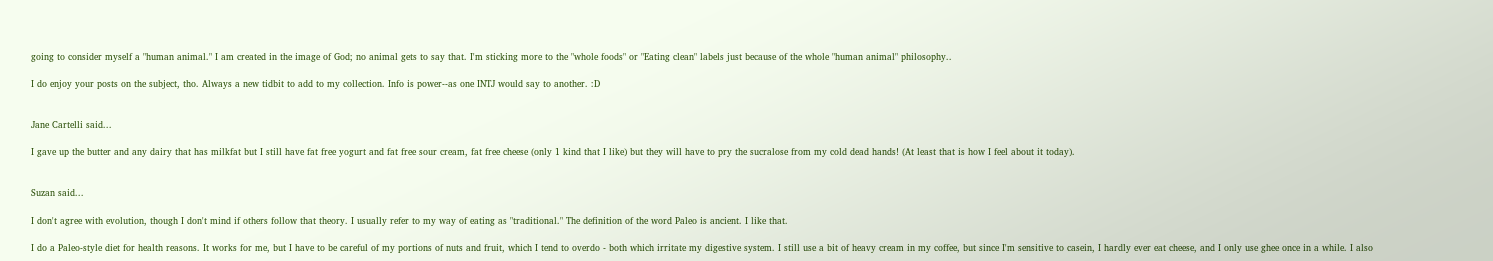going to consider myself a "human animal." I am created in the image of God; no animal gets to say that. I'm sticking more to the "whole foods" or "Eating clean" labels just because of the whole "human animal" philosophy..

I do enjoy your posts on the subject, tho. Always a new tidbit to add to my collection. Info is power--as one INTJ would say to another. :D


Jane Cartelli said...

I gave up the butter and any dairy that has milkfat but I still have fat free yogurt and fat free sour cream, fat free cheese (only 1 kind that I like) but they will have to pry the sucralose from my cold dead hands! (At least that is how I feel about it today).


Suzan said...

I don't agree with evolution, though I don't mind if others follow that theory. I usually refer to my way of eating as "traditional." The definition of the word Paleo is ancient. I like that.

I do a Paleo-style diet for health reasons. It works for me, but I have to be careful of my portions of nuts and fruit, which I tend to overdo - both which irritate my digestive system. I still use a bit of heavy cream in my coffee, but since I'm sensitive to casein, I hardly ever eat cheese, and I only use ghee once in a while. I also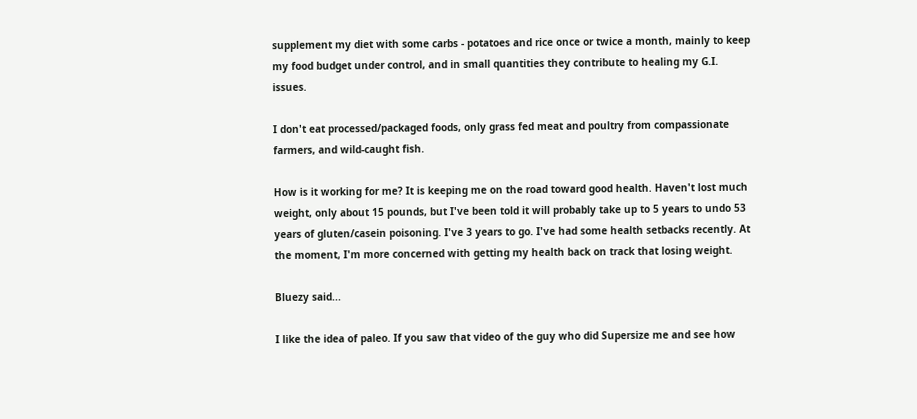supplement my diet with some carbs - potatoes and rice once or twice a month, mainly to keep my food budget under control, and in small quantities they contribute to healing my G.I. issues.

I don't eat processed/packaged foods, only grass fed meat and poultry from compassionate farmers, and wild-caught fish.

How is it working for me? It is keeping me on the road toward good health. Haven't lost much weight, only about 15 pounds, but I've been told it will probably take up to 5 years to undo 53 years of gluten/casein poisoning. I've 3 years to go. I've had some health setbacks recently. At the moment, I'm more concerned with getting my health back on track that losing weight.

Bluezy said...

I like the idea of paleo. If you saw that video of the guy who did Supersize me and see how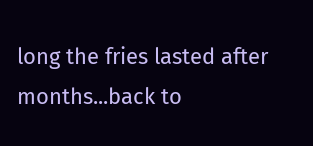long the fries lasted after months...back to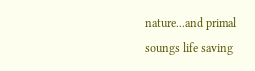nature...and primal soungs life saving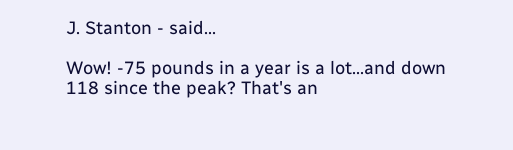J. Stanton - said...

Wow! -75 pounds in a year is a lot...and down 118 since the peak? That's an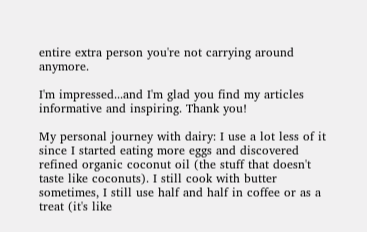entire extra person you're not carrying around anymore.

I'm impressed...and I'm glad you find my articles informative and inspiring. Thank you!

My personal journey with dairy: I use a lot less of it since I started eating more eggs and discovered refined organic coconut oil (the stuff that doesn't taste like coconuts). I still cook with butter sometimes, I still use half and half in coffee or as a treat (it's like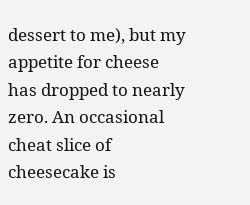dessert to me), but my appetite for cheese has dropped to nearly zero. An occasional cheat slice of cheesecake is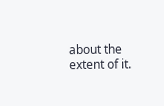about the extent of it.